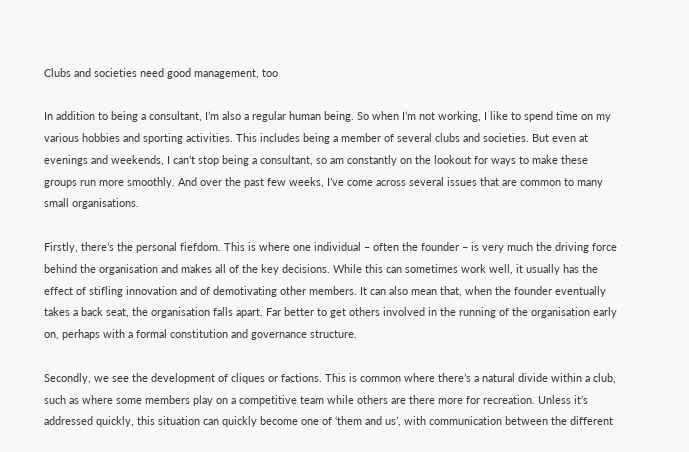Clubs and societies need good management, too

In addition to being a consultant, I’m also a regular human being. So when I’m not working, I like to spend time on my various hobbies and sporting activities. This includes being a member of several clubs and societies. But even at evenings and weekends, I can’t stop being a consultant, so am constantly on the lookout for ways to make these groups run more smoothly. And over the past few weeks, I’ve come across several issues that are common to many small organisations.

Firstly, there’s the personal fiefdom. This is where one individual – often the founder – is very much the driving force behind the organisation and makes all of the key decisions. While this can sometimes work well, it usually has the effect of stifling innovation and of demotivating other members. It can also mean that, when the founder eventually takes a back seat, the organisation falls apart. Far better to get others involved in the running of the organisation early on, perhaps with a formal constitution and governance structure.

Secondly, we see the development of cliques or factions. This is common where there’s a natural divide within a club, such as where some members play on a competitive team while others are there more for recreation. Unless it’s addressed quickly, this situation can quickly become one of ‘them and us’, with communication between the different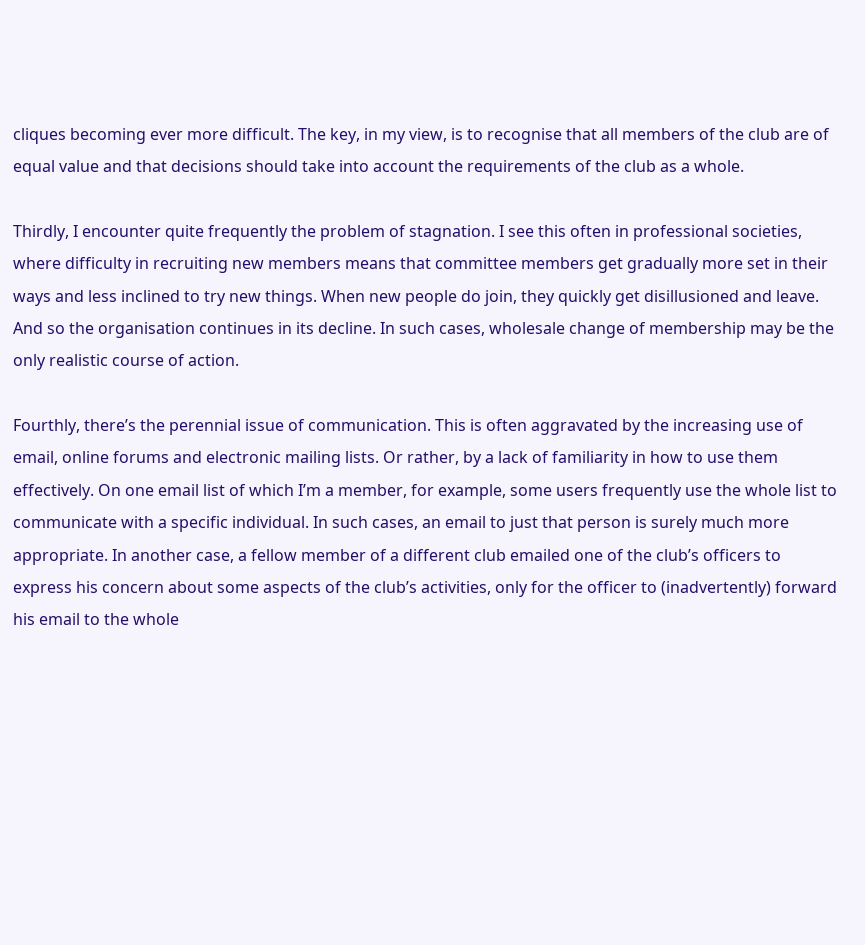cliques becoming ever more difficult. The key, in my view, is to recognise that all members of the club are of equal value and that decisions should take into account the requirements of the club as a whole.

Thirdly, I encounter quite frequently the problem of stagnation. I see this often in professional societies, where difficulty in recruiting new members means that committee members get gradually more set in their ways and less inclined to try new things. When new people do join, they quickly get disillusioned and leave. And so the organisation continues in its decline. In such cases, wholesale change of membership may be the only realistic course of action.

Fourthly, there’s the perennial issue of communication. This is often aggravated by the increasing use of email, online forums and electronic mailing lists. Or rather, by a lack of familiarity in how to use them effectively. On one email list of which I’m a member, for example, some users frequently use the whole list to communicate with a specific individual. In such cases, an email to just that person is surely much more appropriate. In another case, a fellow member of a different club emailed one of the club’s officers to express his concern about some aspects of the club’s activities, only for the officer to (inadvertently) forward his email to the whole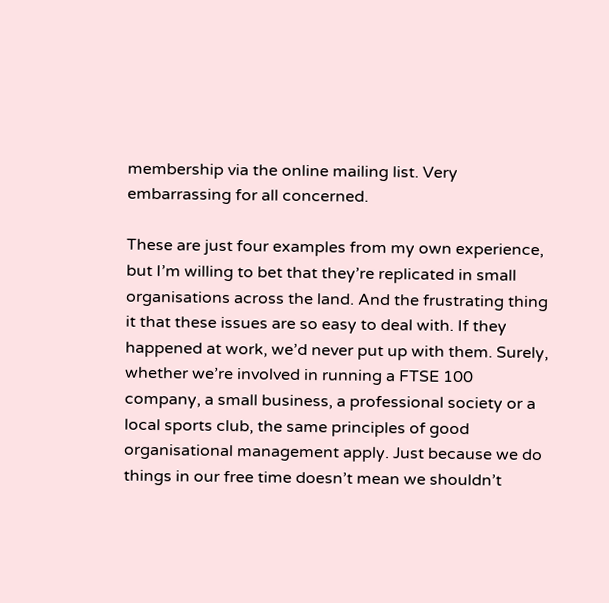membership via the online mailing list. Very embarrassing for all concerned.

These are just four examples from my own experience, but I’m willing to bet that they’re replicated in small organisations across the land. And the frustrating thing it that these issues are so easy to deal with. If they happened at work, we’d never put up with them. Surely, whether we’re involved in running a FTSE 100 company, a small business, a professional society or a local sports club, the same principles of good organisational management apply. Just because we do things in our free time doesn’t mean we shouldn’t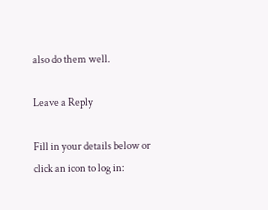also do them well.

Leave a Reply

Fill in your details below or click an icon to log in: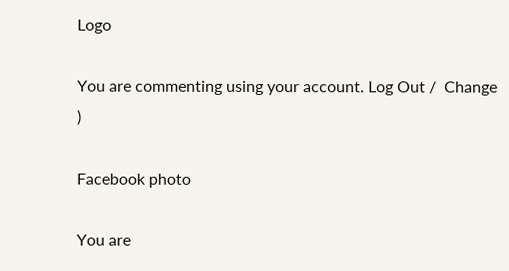Logo

You are commenting using your account. Log Out /  Change )

Facebook photo

You are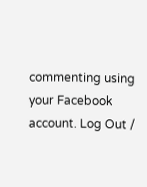commenting using your Facebook account. Log Out /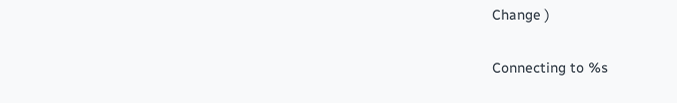Change )

Connecting to %s